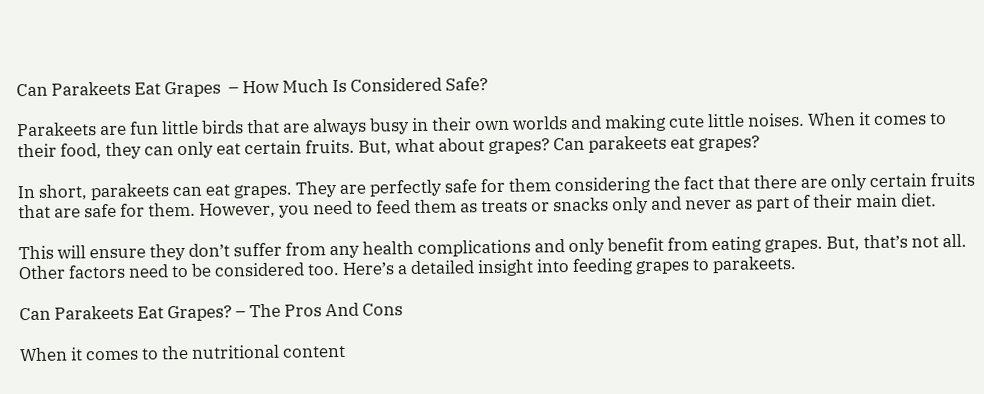Can Parakeets Eat Grapes  – How Much Is Considered Safe?

Parakeets are fun little birds that are always busy in their own worlds and making cute little noises. When it comes to their food, they can only eat certain fruits. But, what about grapes? Can parakeets eat grapes?

In short, parakeets can eat grapes. They are perfectly safe for them considering the fact that there are only certain fruits that are safe for them. However, you need to feed them as treats or snacks only and never as part of their main diet.

This will ensure they don’t suffer from any health complications and only benefit from eating grapes. But, that’s not all. Other factors need to be considered too. Here’s a detailed insight into feeding grapes to parakeets.

Can Parakeets Eat Grapes? – The Pros And Cons

When it comes to the nutritional content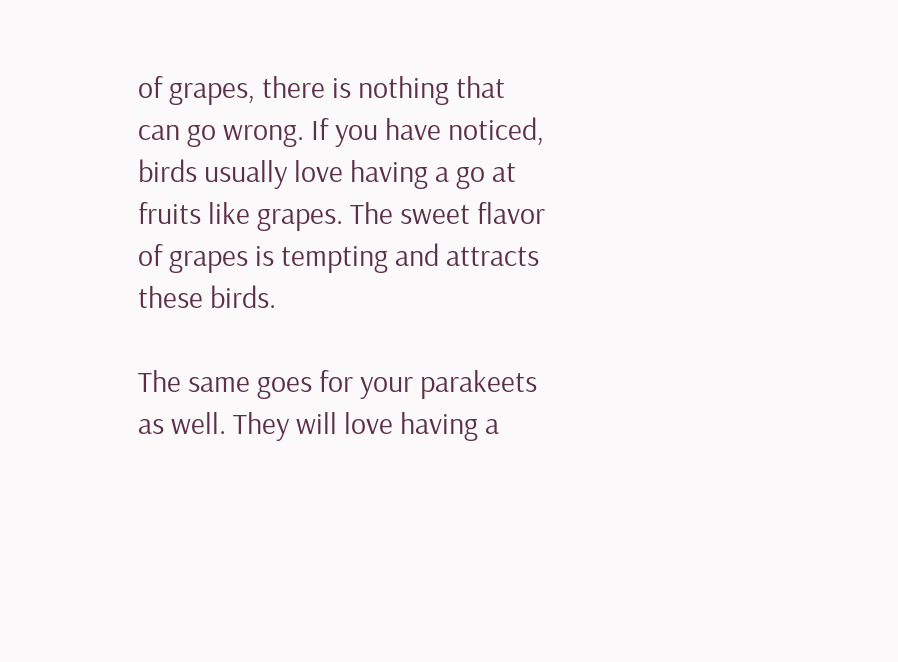of grapes, there is nothing that can go wrong. If you have noticed, birds usually love having a go at fruits like grapes. The sweet flavor of grapes is tempting and attracts these birds.

The same goes for your parakeets as well. They will love having a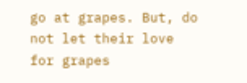go at grapes. But, do not let their love for grapes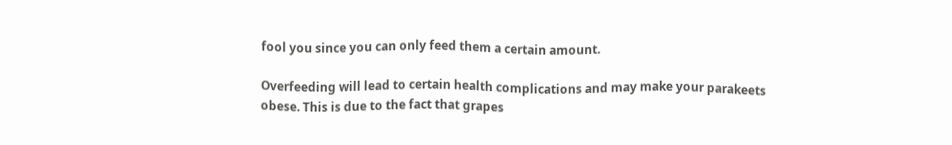fool you since you can only feed them a certain amount.

Overfeeding will lead to certain health complications and may make your parakeets obese. This is due to the fact that grapes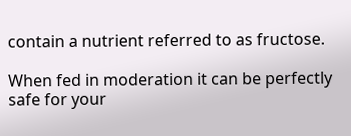contain a nutrient referred to as fructose.

When fed in moderation it can be perfectly safe for your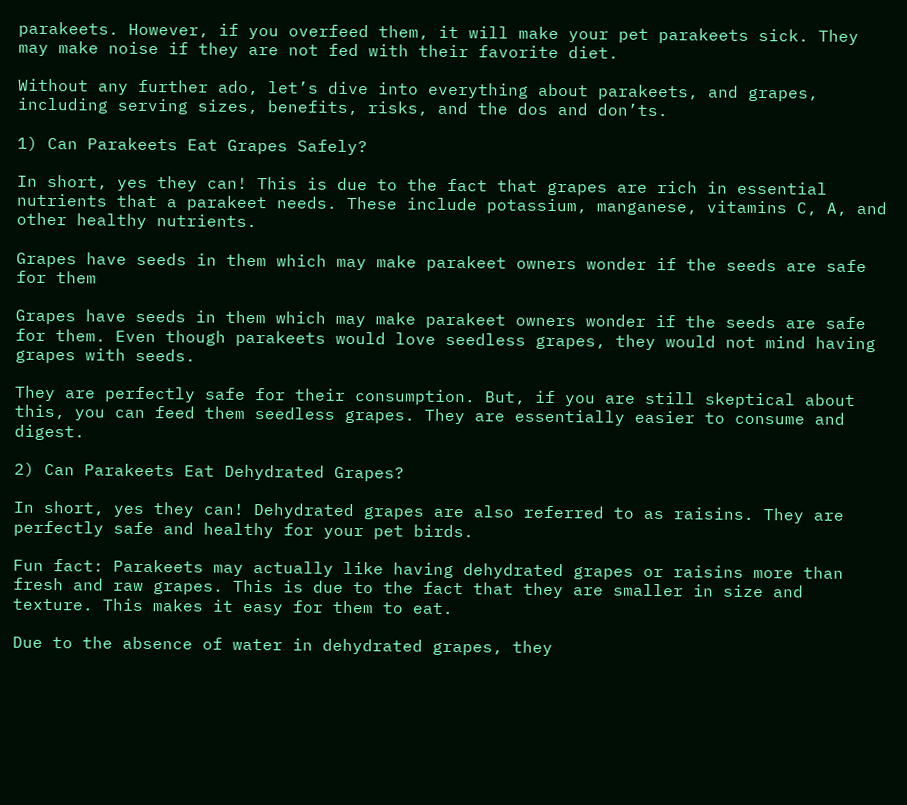parakeets. However, if you overfeed them, it will make your pet parakeets sick. They may make noise if they are not fed with their favorite diet.

Without any further ado, let’s dive into everything about parakeets, and grapes, including serving sizes, benefits, risks, and the dos and don’ts.

1) Can Parakeets Eat Grapes Safely?

In short, yes they can! This is due to the fact that grapes are rich in essential nutrients that a parakeet needs. These include potassium, manganese, vitamins C, A, and other healthy nutrients.

Grapes have seeds in them which may make parakeet owners wonder if the seeds are safe for them

Grapes have seeds in them which may make parakeet owners wonder if the seeds are safe for them. Even though parakeets would love seedless grapes, they would not mind having grapes with seeds.

They are perfectly safe for their consumption. But, if you are still skeptical about this, you can feed them seedless grapes. They are essentially easier to consume and digest.

2) Can Parakeets Eat Dehydrated Grapes?

In short, yes they can! Dehydrated grapes are also referred to as raisins. They are perfectly safe and healthy for your pet birds.

Fun fact: Parakeets may actually like having dehydrated grapes or raisins more than fresh and raw grapes. This is due to the fact that they are smaller in size and texture. This makes it easy for them to eat.

Due to the absence of water in dehydrated grapes, they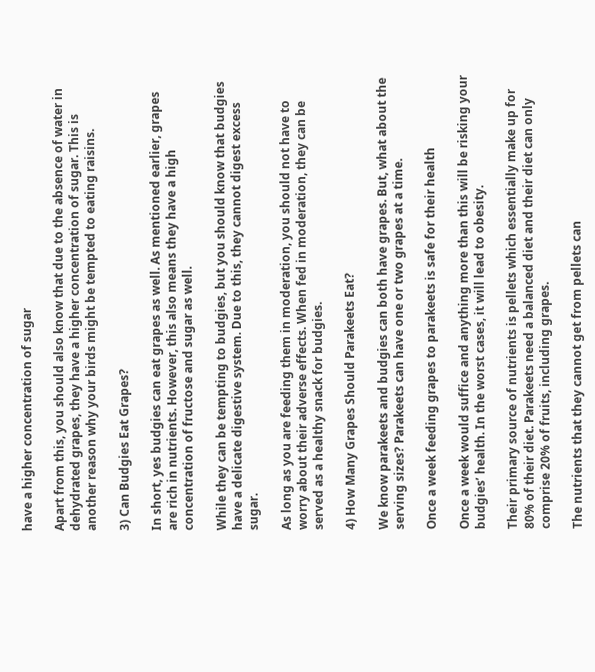have a higher concentration of sugar

Apart from this, you should also know that due to the absence of water in dehydrated grapes, they have a higher concentration of sugar. This is another reason why your birds might be tempted to eating raisins.

3) Can Budgies Eat Grapes?

In short, yes budgies can eat grapes as well. As mentioned earlier, grapes are rich in nutrients. However, this also means they have a high concentration of fructose and sugar as well.

While they can be tempting to budgies, but you should know that budgies have a delicate digestive system. Due to this, they cannot digest excess sugar.

As long as you are feeding them in moderation, you should not have to worry about their adverse effects. When fed in moderation, they can be served as a healthy snack for budgies.

4) How Many Grapes Should Parakeets Eat?

We know parakeets and budgies can both have grapes. But, what about the serving sizes? Parakeets can have one or two grapes at a time.

Once a week feeding grapes to parakeets is safe for their health

Once a week would suffice and anything more than this will be risking your budgies’ health. In the worst cases, it will lead to obesity.

Their primary source of nutrients is pellets which essentially make up for 80% of their diet. Parakeets need a balanced diet and their diet can only comprise 20% of fruits, including grapes.

The nutrients that they cannot get from pellets can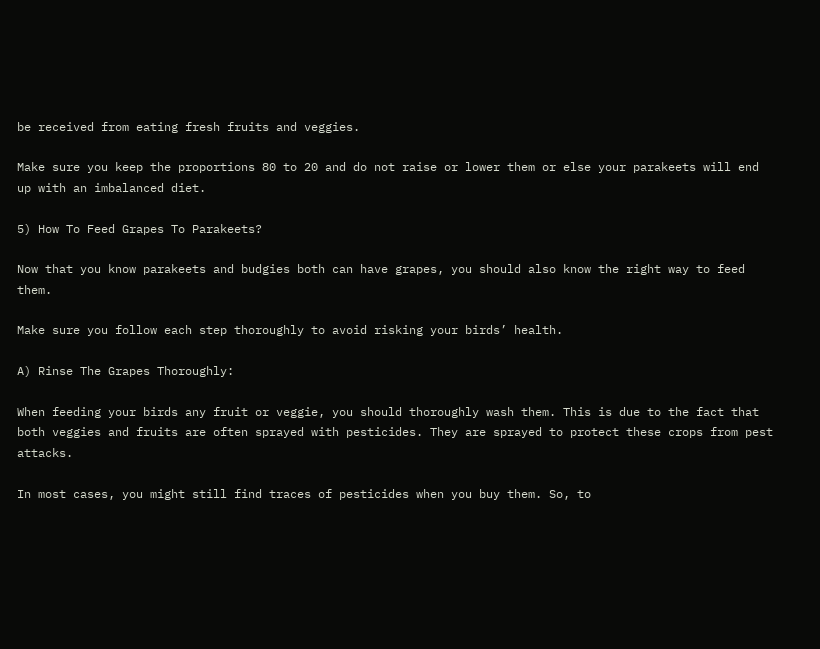be received from eating fresh fruits and veggies.

Make sure you keep the proportions 80 to 20 and do not raise or lower them or else your parakeets will end up with an imbalanced diet.

5) How To Feed Grapes To Parakeets?

Now that you know parakeets and budgies both can have grapes, you should also know the right way to feed them.

Make sure you follow each step thoroughly to avoid risking your birds’ health.

A) Rinse The Grapes Thoroughly:

When feeding your birds any fruit or veggie, you should thoroughly wash them. This is due to the fact that both veggies and fruits are often sprayed with pesticides. They are sprayed to protect these crops from pest attacks.

In most cases, you might still find traces of pesticides when you buy them. So, to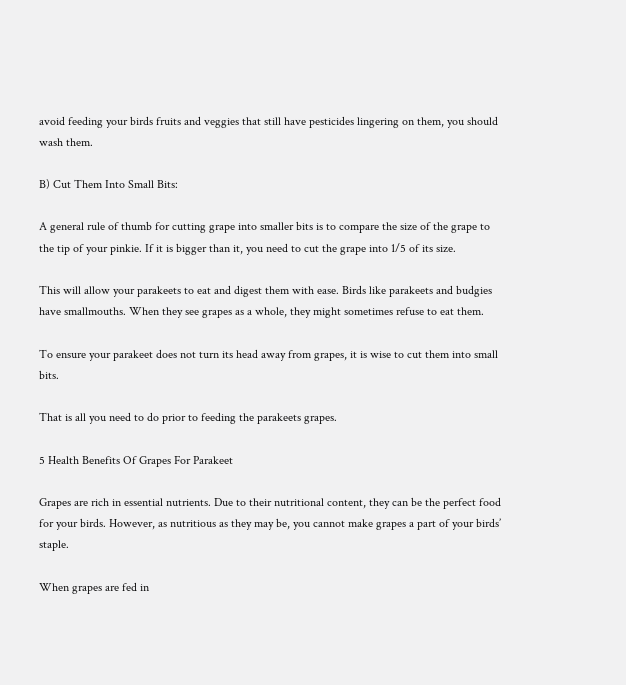avoid feeding your birds fruits and veggies that still have pesticides lingering on them, you should wash them.

B) Cut Them Into Small Bits:

A general rule of thumb for cutting grape into smaller bits is to compare the size of the grape to the tip of your pinkie. If it is bigger than it, you need to cut the grape into 1/5 of its size.

This will allow your parakeets to eat and digest them with ease. Birds like parakeets and budgies have smallmouths. When they see grapes as a whole, they might sometimes refuse to eat them.

To ensure your parakeet does not turn its head away from grapes, it is wise to cut them into small bits.

That is all you need to do prior to feeding the parakeets grapes.

5 Health Benefits Of Grapes For Parakeet

Grapes are rich in essential nutrients. Due to their nutritional content, they can be the perfect food for your birds. However, as nutritious as they may be, you cannot make grapes a part of your birds’ staple.

When grapes are fed in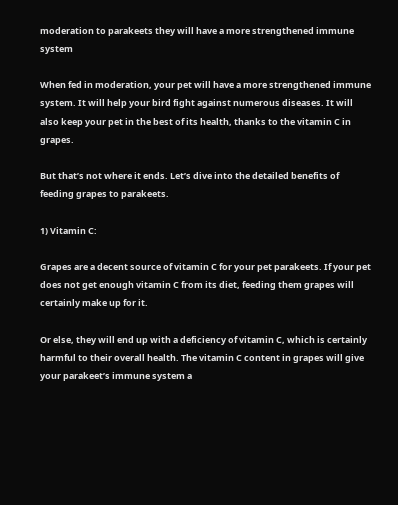moderation to parakeets they will have a more strengthened immune system

When fed in moderation, your pet will have a more strengthened immune system. It will help your bird fight against numerous diseases. It will also keep your pet in the best of its health, thanks to the vitamin C in grapes.

But that’s not where it ends. Let’s dive into the detailed benefits of feeding grapes to parakeets.

1) Vitamin C:

Grapes are a decent source of vitamin C for your pet parakeets. If your pet does not get enough vitamin C from its diet, feeding them grapes will certainly make up for it.

Or else, they will end up with a deficiency of vitamin C, which is certainly harmful to their overall health. The vitamin C content in grapes will give your parakeet’s immune system a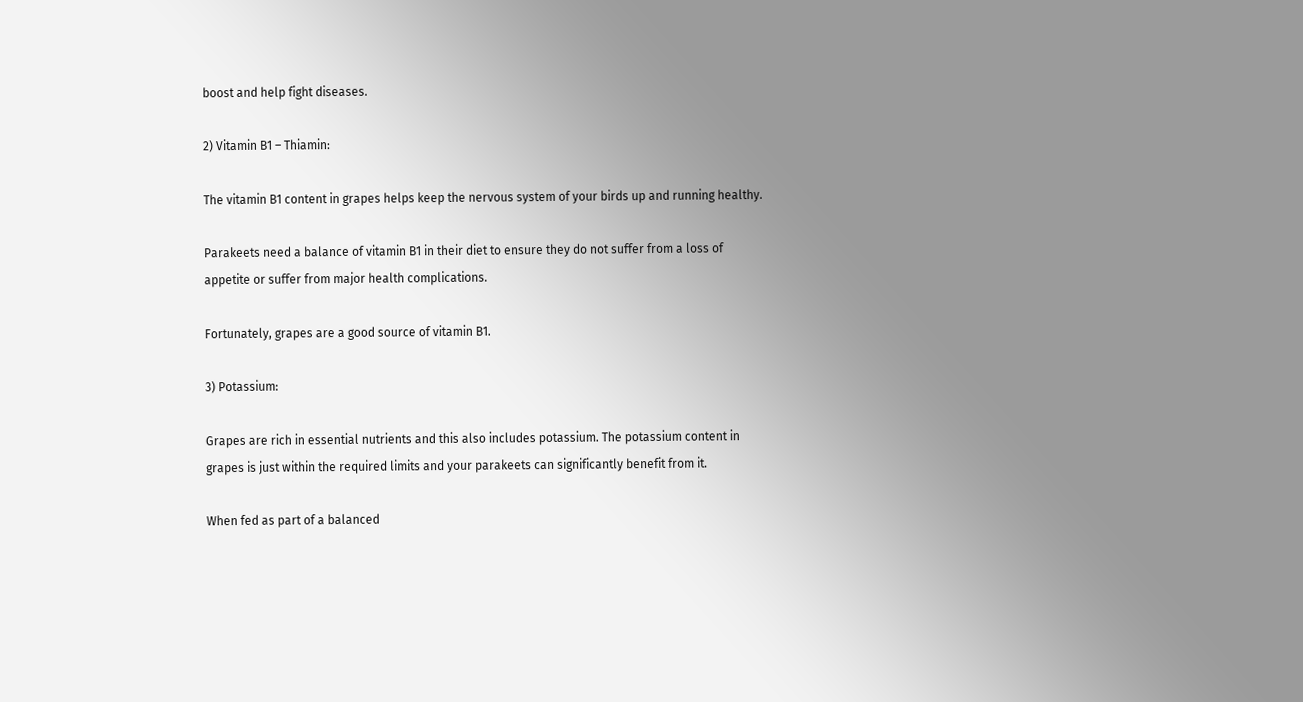boost and help fight diseases.

2) Vitamin B1 – Thiamin:

The vitamin B1 content in grapes helps keep the nervous system of your birds up and running healthy.

Parakeets need a balance of vitamin B1 in their diet to ensure they do not suffer from a loss of appetite or suffer from major health complications.

Fortunately, grapes are a good source of vitamin B1.

3) Potassium:

Grapes are rich in essential nutrients and this also includes potassium. The potassium content in grapes is just within the required limits and your parakeets can significantly benefit from it.

When fed as part of a balanced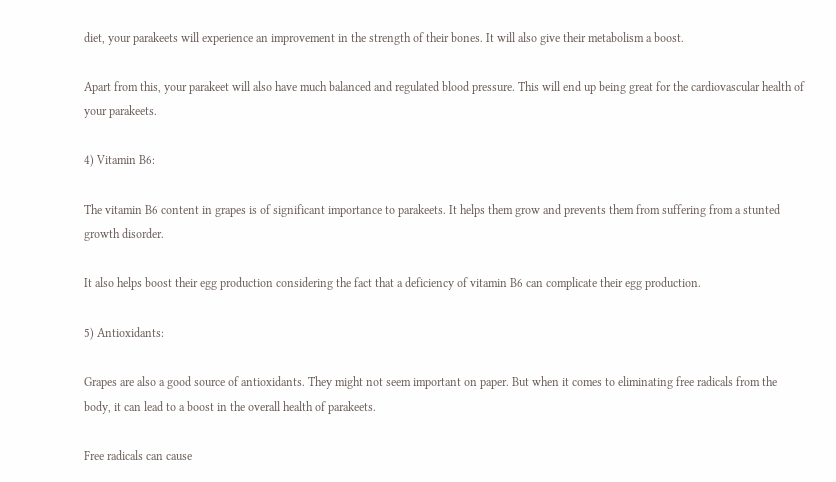diet, your parakeets will experience an improvement in the strength of their bones. It will also give their metabolism a boost.

Apart from this, your parakeet will also have much balanced and regulated blood pressure. This will end up being great for the cardiovascular health of your parakeets.

4) Vitamin B6:

The vitamin B6 content in grapes is of significant importance to parakeets. It helps them grow and prevents them from suffering from a stunted growth disorder.

It also helps boost their egg production considering the fact that a deficiency of vitamin B6 can complicate their egg production.

5) Antioxidants:

Grapes are also a good source of antioxidants. They might not seem important on paper. But when it comes to eliminating free radicals from the body, it can lead to a boost in the overall health of parakeets.

Free radicals can cause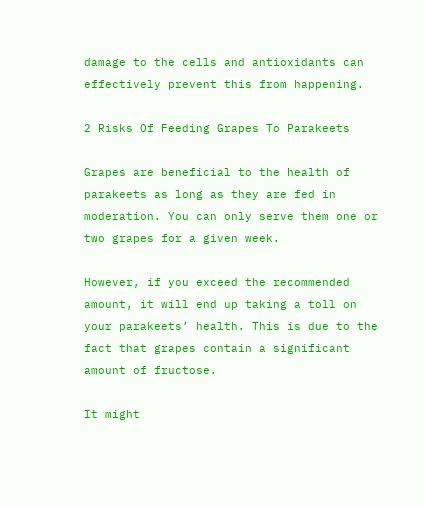damage to the cells and antioxidants can effectively prevent this from happening.

2 Risks Of Feeding Grapes To Parakeets

Grapes are beneficial to the health of parakeets as long as they are fed in moderation. You can only serve them one or two grapes for a given week.

However, if you exceed the recommended amount, it will end up taking a toll on your parakeets’ health. This is due to the fact that grapes contain a significant amount of fructose.

It might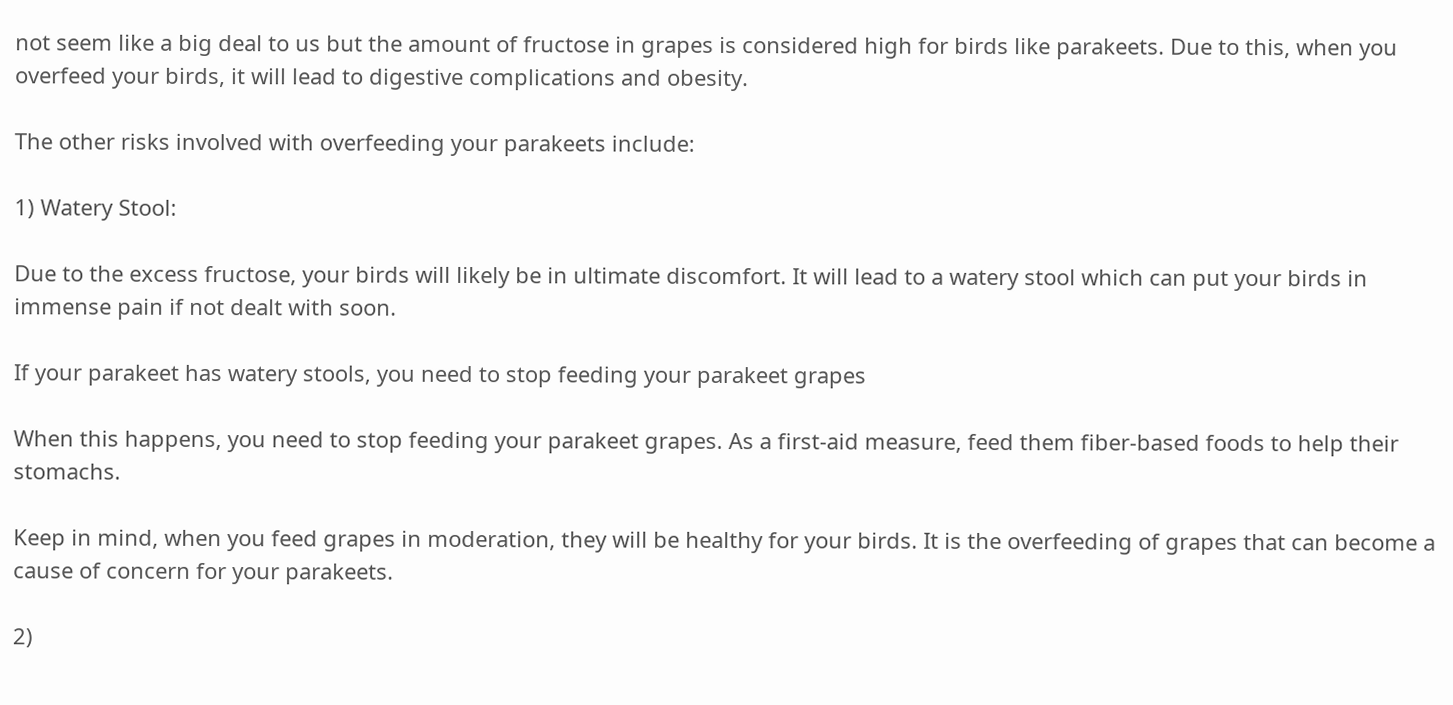not seem like a big deal to us but the amount of fructose in grapes is considered high for birds like parakeets. Due to this, when you overfeed your birds, it will lead to digestive complications and obesity.

The other risks involved with overfeeding your parakeets include:

1) Watery Stool:

Due to the excess fructose, your birds will likely be in ultimate discomfort. It will lead to a watery stool which can put your birds in immense pain if not dealt with soon.

If your parakeet has watery stools, you need to stop feeding your parakeet grapes

When this happens, you need to stop feeding your parakeet grapes. As a first-aid measure, feed them fiber-based foods to help their stomachs.

Keep in mind, when you feed grapes in moderation, they will be healthy for your birds. It is the overfeeding of grapes that can become a cause of concern for your parakeets.

2)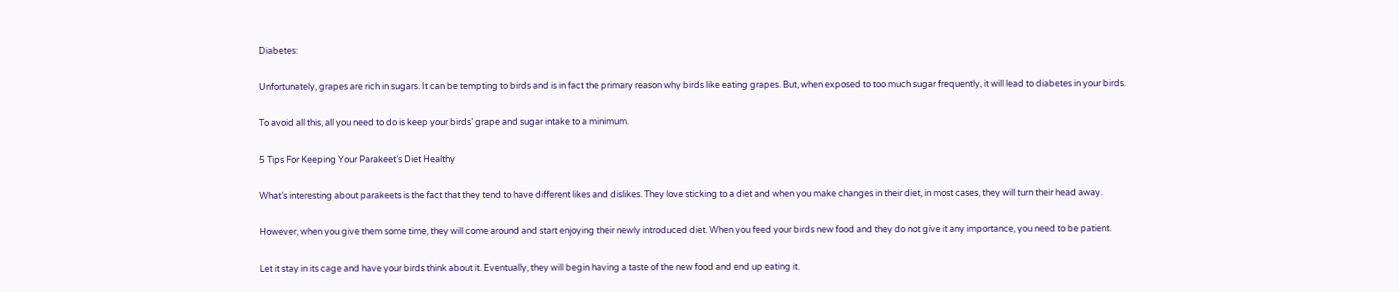Diabetes:

Unfortunately, grapes are rich in sugars. It can be tempting to birds and is in fact the primary reason why birds like eating grapes. But, when exposed to too much sugar frequently, it will lead to diabetes in your birds.

To avoid all this, all you need to do is keep your birds’ grape and sugar intake to a minimum.

5 Tips For Keeping Your Parakeet’s Diet Healthy

What’s interesting about parakeets is the fact that they tend to have different likes and dislikes. They love sticking to a diet and when you make changes in their diet, in most cases, they will turn their head away.

However, when you give them some time, they will come around and start enjoying their newly introduced diet. When you feed your birds new food and they do not give it any importance, you need to be patient.

Let it stay in its cage and have your birds think about it. Eventually, they will begin having a taste of the new food and end up eating it.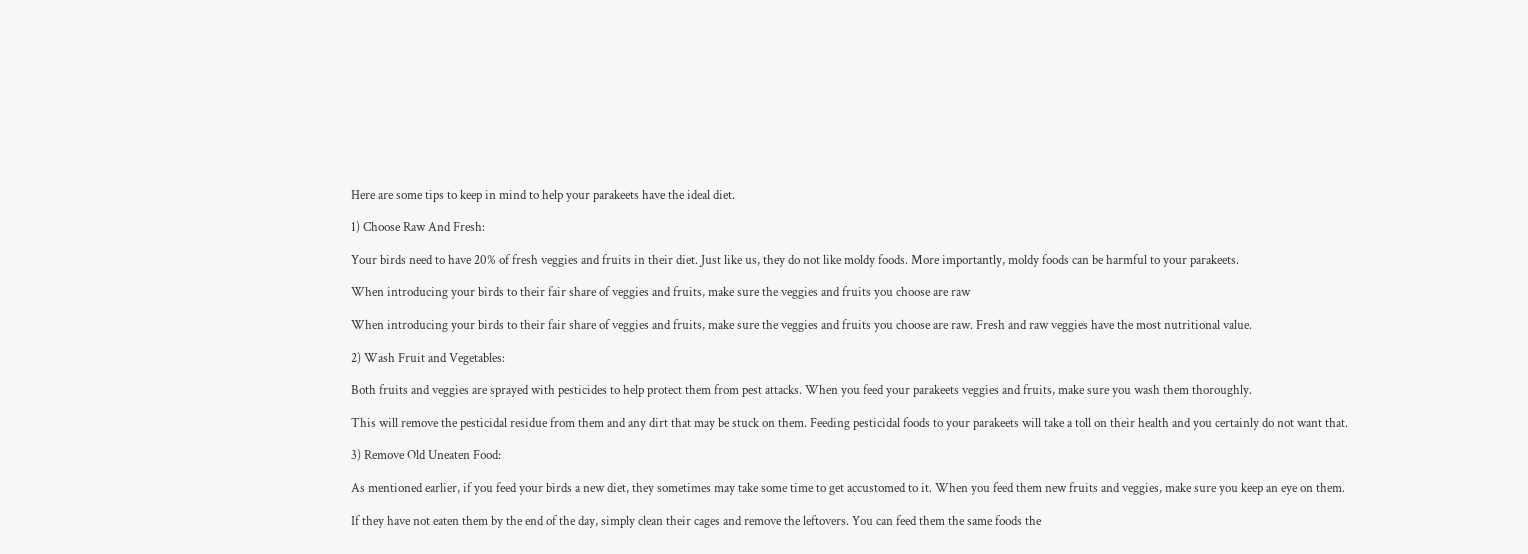Here are some tips to keep in mind to help your parakeets have the ideal diet.

1) Choose Raw And Fresh:

Your birds need to have 20% of fresh veggies and fruits in their diet. Just like us, they do not like moldy foods. More importantly, moldy foods can be harmful to your parakeets.

When introducing your birds to their fair share of veggies and fruits, make sure the veggies and fruits you choose are raw

When introducing your birds to their fair share of veggies and fruits, make sure the veggies and fruits you choose are raw. Fresh and raw veggies have the most nutritional value.

2) Wash Fruit and Vegetables:

Both fruits and veggies are sprayed with pesticides to help protect them from pest attacks. When you feed your parakeets veggies and fruits, make sure you wash them thoroughly.

This will remove the pesticidal residue from them and any dirt that may be stuck on them. Feeding pesticidal foods to your parakeets will take a toll on their health and you certainly do not want that.

3) Remove Old Uneaten Food:

As mentioned earlier, if you feed your birds a new diet, they sometimes may take some time to get accustomed to it. When you feed them new fruits and veggies, make sure you keep an eye on them.

If they have not eaten them by the end of the day, simply clean their cages and remove the leftovers. You can feed them the same foods the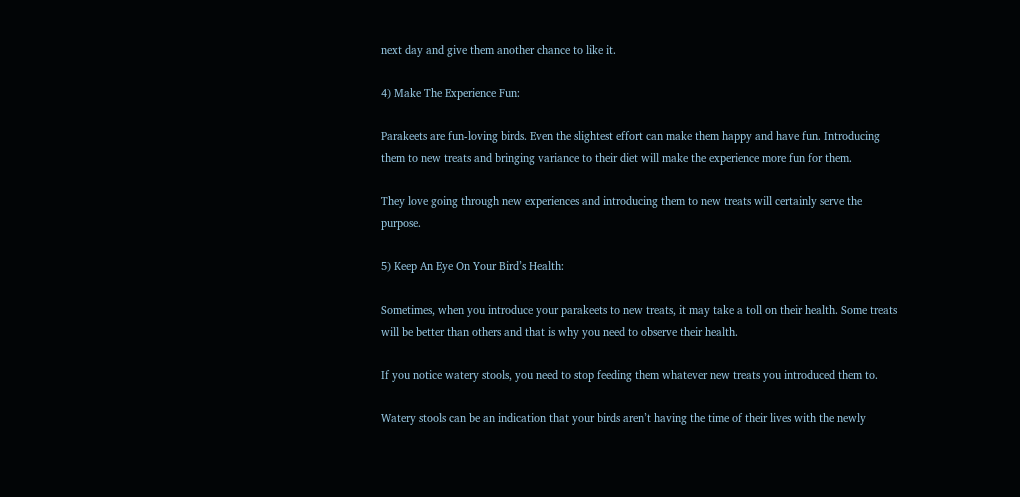next day and give them another chance to like it.

4) Make The Experience Fun:

Parakeets are fun-loving birds. Even the slightest effort can make them happy and have fun. Introducing them to new treats and bringing variance to their diet will make the experience more fun for them.

They love going through new experiences and introducing them to new treats will certainly serve the purpose.

5) Keep An Eye On Your Bird’s Health:

Sometimes, when you introduce your parakeets to new treats, it may take a toll on their health. Some treats will be better than others and that is why you need to observe their health.

If you notice watery stools, you need to stop feeding them whatever new treats you introduced them to.

Watery stools can be an indication that your birds aren’t having the time of their lives with the newly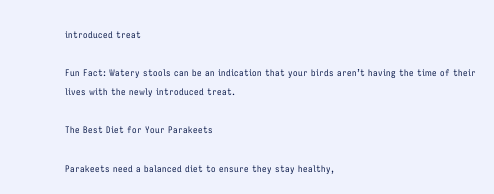introduced treat

Fun Fact: Watery stools can be an indication that your birds aren’t having the time of their lives with the newly introduced treat.

The Best Diet for Your Parakeets

Parakeets need a balanced diet to ensure they stay healthy,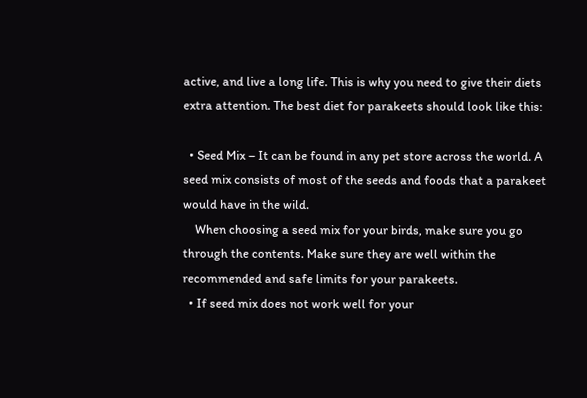active, and live a long life. This is why you need to give their diets extra attention. The best diet for parakeets should look like this:

  • Seed Mix – It can be found in any pet store across the world. A seed mix consists of most of the seeds and foods that a parakeet would have in the wild.
    When choosing a seed mix for your birds, make sure you go through the contents. Make sure they are well within the recommended and safe limits for your parakeets.
  • If seed mix does not work well for your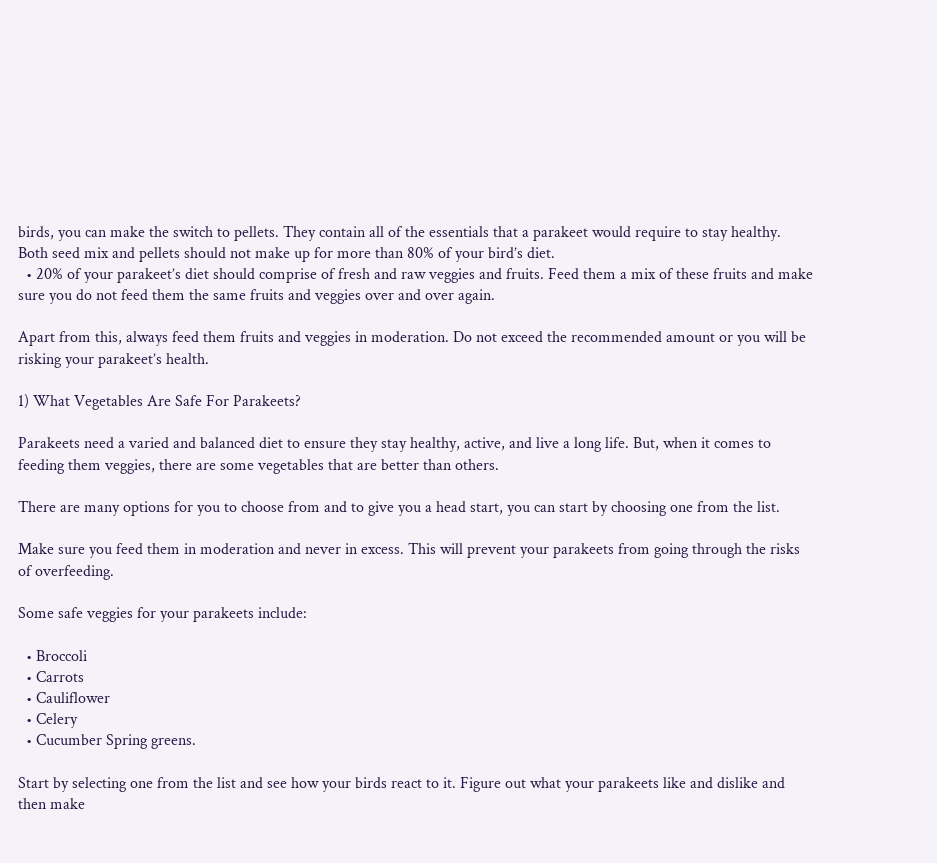birds, you can make the switch to pellets. They contain all of the essentials that a parakeet would require to stay healthy. Both seed mix and pellets should not make up for more than 80% of your bird’s diet.
  • 20% of your parakeet’s diet should comprise of fresh and raw veggies and fruits. Feed them a mix of these fruits and make sure you do not feed them the same fruits and veggies over and over again.

Apart from this, always feed them fruits and veggies in moderation. Do not exceed the recommended amount or you will be risking your parakeet’s health.

1) What Vegetables Are Safe For Parakeets?

Parakeets need a varied and balanced diet to ensure they stay healthy, active, and live a long life. But, when it comes to feeding them veggies, there are some vegetables that are better than others.

There are many options for you to choose from and to give you a head start, you can start by choosing one from the list.

Make sure you feed them in moderation and never in excess. This will prevent your parakeets from going through the risks of overfeeding.

Some safe veggies for your parakeets include:

  • Broccoli
  • Carrots
  • Cauliflower
  • Celery
  • Cucumber Spring greens.

Start by selecting one from the list and see how your birds react to it. Figure out what your parakeets like and dislike and then make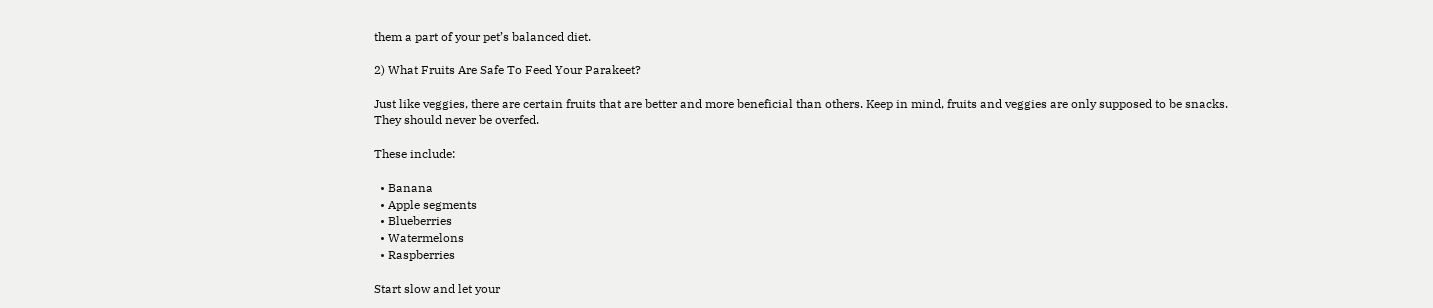them a part of your pet’s balanced diet.

2) What Fruits Are Safe To Feed Your Parakeet?

Just like veggies, there are certain fruits that are better and more beneficial than others. Keep in mind, fruits and veggies are only supposed to be snacks. They should never be overfed.

These include:

  • Banana
  • Apple segments
  • Blueberries
  • Watermelons
  • Raspberries

Start slow and let your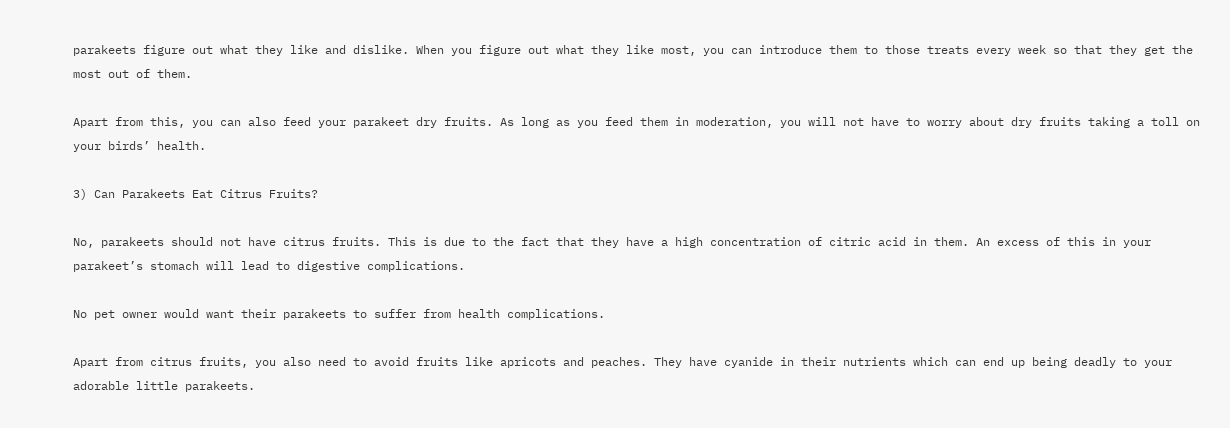parakeets figure out what they like and dislike. When you figure out what they like most, you can introduce them to those treats every week so that they get the most out of them.

Apart from this, you can also feed your parakeet dry fruits. As long as you feed them in moderation, you will not have to worry about dry fruits taking a toll on your birds’ health.

3) Can Parakeets Eat Citrus Fruits?

No, parakeets should not have citrus fruits. This is due to the fact that they have a high concentration of citric acid in them. An excess of this in your parakeet’s stomach will lead to digestive complications.

No pet owner would want their parakeets to suffer from health complications.

Apart from citrus fruits, you also need to avoid fruits like apricots and peaches. They have cyanide in their nutrients which can end up being deadly to your adorable little parakeets.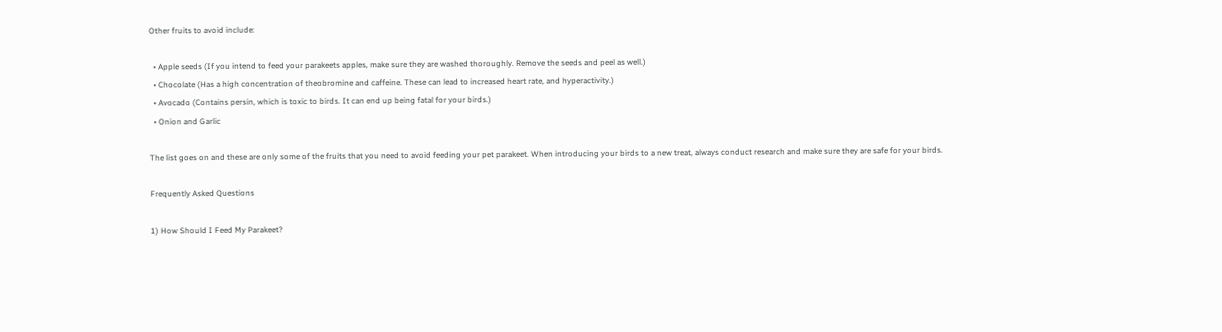Other fruits to avoid include:

  • Apple seeds (If you intend to feed your parakeets apples, make sure they are washed thoroughly. Remove the seeds and peel as well.)
  • Chocolate (Has a high concentration of theobromine and caffeine. These can lead to increased heart rate, and hyperactivity.)
  • Avocado (Contains persin, which is toxic to birds. It can end up being fatal for your birds.)
  • Onion and Garlic

The list goes on and these are only some of the fruits that you need to avoid feeding your pet parakeet. When introducing your birds to a new treat, always conduct research and make sure they are safe for your birds.

Frequently Asked Questions

1) How Should I Feed My Parakeet?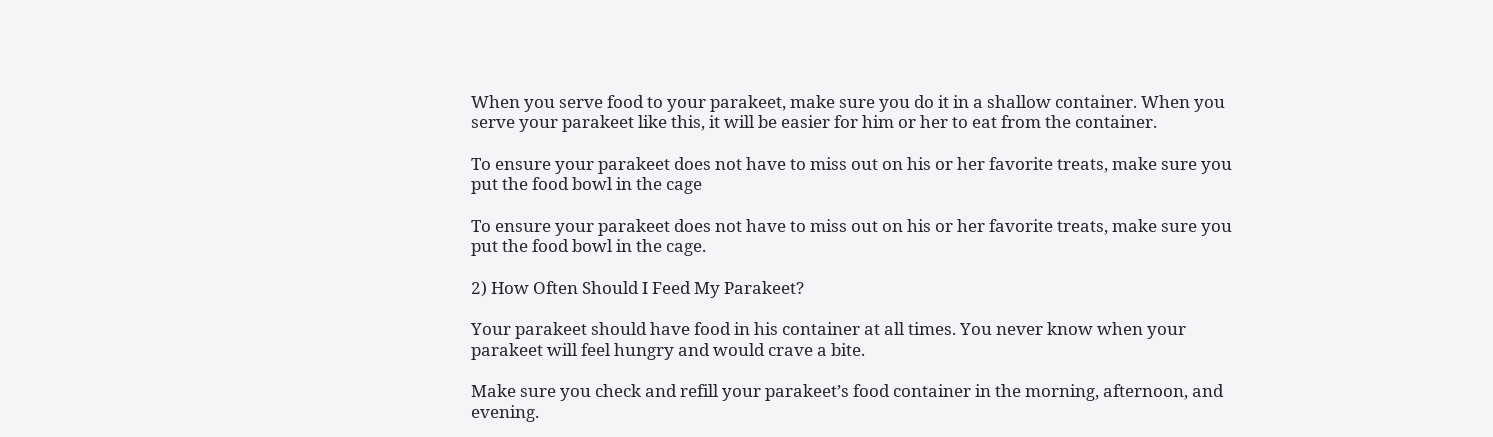When you serve food to your parakeet, make sure you do it in a shallow container. When you serve your parakeet like this, it will be easier for him or her to eat from the container.

To ensure your parakeet does not have to miss out on his or her favorite treats, make sure you put the food bowl in the cage

To ensure your parakeet does not have to miss out on his or her favorite treats, make sure you put the food bowl in the cage.

2) How Often Should I Feed My Parakeet?

Your parakeet should have food in his container at all times. You never know when your parakeet will feel hungry and would crave a bite.

Make sure you check and refill your parakeet’s food container in the morning, afternoon, and evening.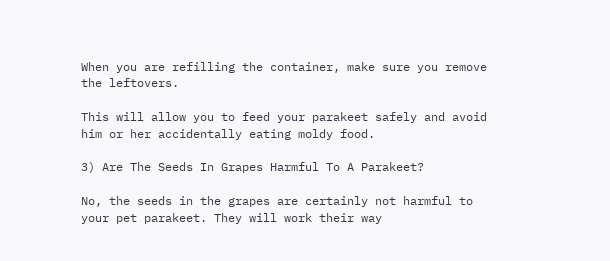When you are refilling the container, make sure you remove the leftovers.

This will allow you to feed your parakeet safely and avoid him or her accidentally eating moldy food.

3) Are The Seeds In Grapes Harmful To A Parakeet?

No, the seeds in the grapes are certainly not harmful to your pet parakeet. They will work their way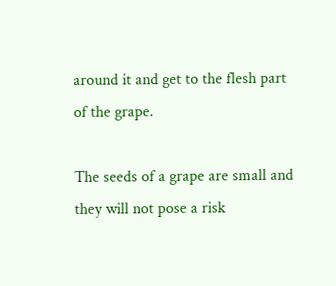around it and get to the flesh part of the grape.

The seeds of a grape are small and they will not pose a risk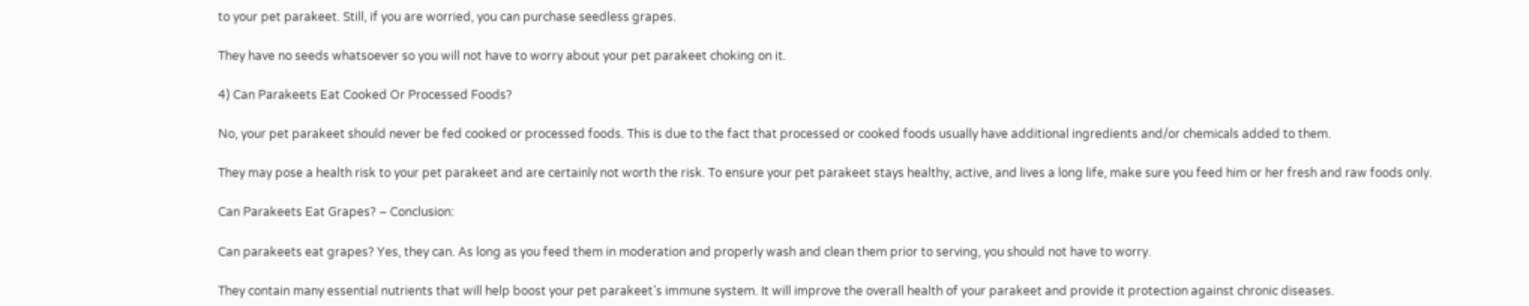to your pet parakeet. Still, if you are worried, you can purchase seedless grapes.

They have no seeds whatsoever so you will not have to worry about your pet parakeet choking on it.

4) Can Parakeets Eat Cooked Or Processed Foods?

No, your pet parakeet should never be fed cooked or processed foods. This is due to the fact that processed or cooked foods usually have additional ingredients and/or chemicals added to them.

They may pose a health risk to your pet parakeet and are certainly not worth the risk. To ensure your pet parakeet stays healthy, active, and lives a long life, make sure you feed him or her fresh and raw foods only.

Can Parakeets Eat Grapes? – Conclusion:

Can parakeets eat grapes? Yes, they can. As long as you feed them in moderation and properly wash and clean them prior to serving, you should not have to worry.

They contain many essential nutrients that will help boost your pet parakeet’s immune system. It will improve the overall health of your parakeet and provide it protection against chronic diseases.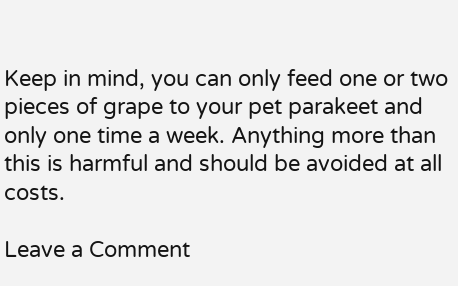Keep in mind, you can only feed one or two pieces of grape to your pet parakeet and only one time a week. Anything more than this is harmful and should be avoided at all costs.

Leave a Comment